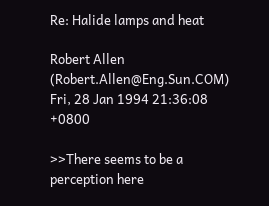Re: Halide lamps and heat

Robert Allen (Robert.Allen@Eng.Sun.COM)
Fri, 28 Jan 1994 21:36:08 +0800

>>There seems to be a perception here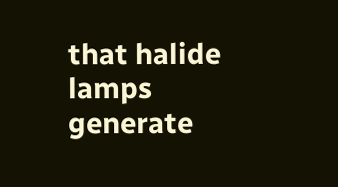that halide lamps generate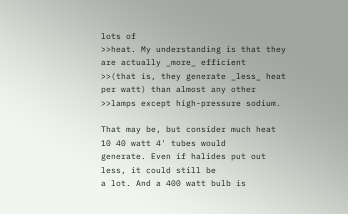lots of
>>heat. My understanding is that they are actually _more_ efficient
>>(that is, they generate _less_ heat per watt) than almost any other
>>lamps except high-pressure sodium.

That may be, but consider much heat 10 40 watt 4' tubes would
generate. Even if halides put out less, it could still be
a lot. And a 400 watt bulb is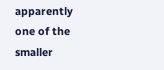apparently one of the smaller